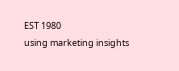EST 1980
using marketing insights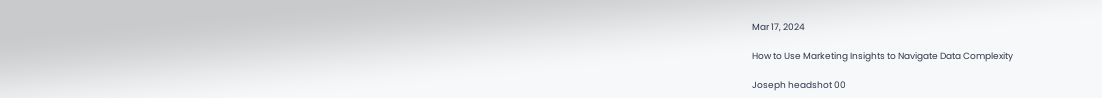Mar 17, 2024

How to Use Marketing Insights to Navigate Data Complexity

Joseph headshot 00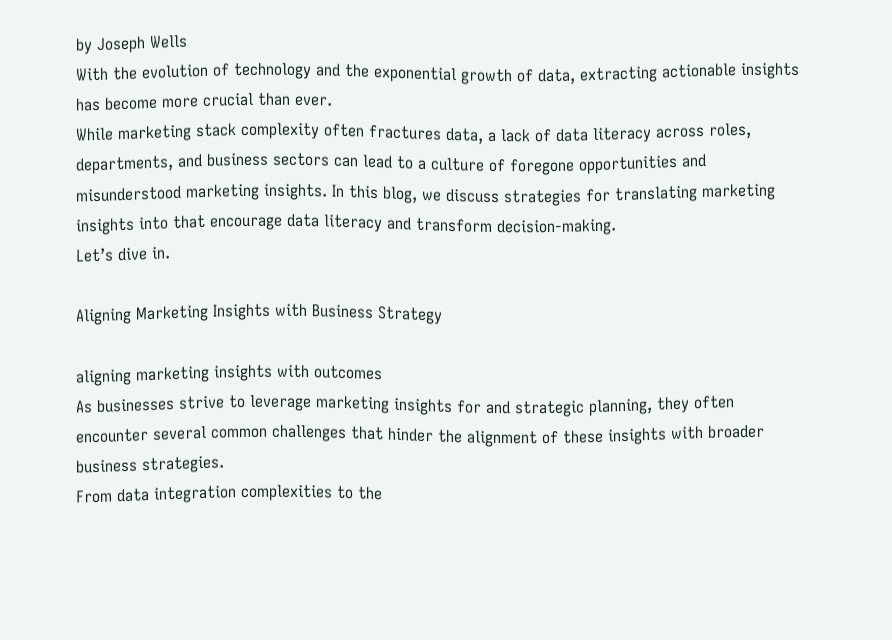by Joseph Wells
With the evolution of technology and the exponential growth of data, extracting actionable insights has become more crucial than ever.
While marketing stack complexity often fractures data, a lack of data literacy across roles, departments, and business sectors can lead to a culture of foregone opportunities and misunderstood marketing insights. In this blog, we discuss strategies for translating marketing insights into that encourage data literacy and transform decision-making.
Let’s dive in.

Aligning Marketing Insights with Business Strategy

aligning marketing insights with outcomes
As businesses strive to leverage marketing insights for and strategic planning, they often encounter several common challenges that hinder the alignment of these insights with broader business strategies.
From data integration complexities to the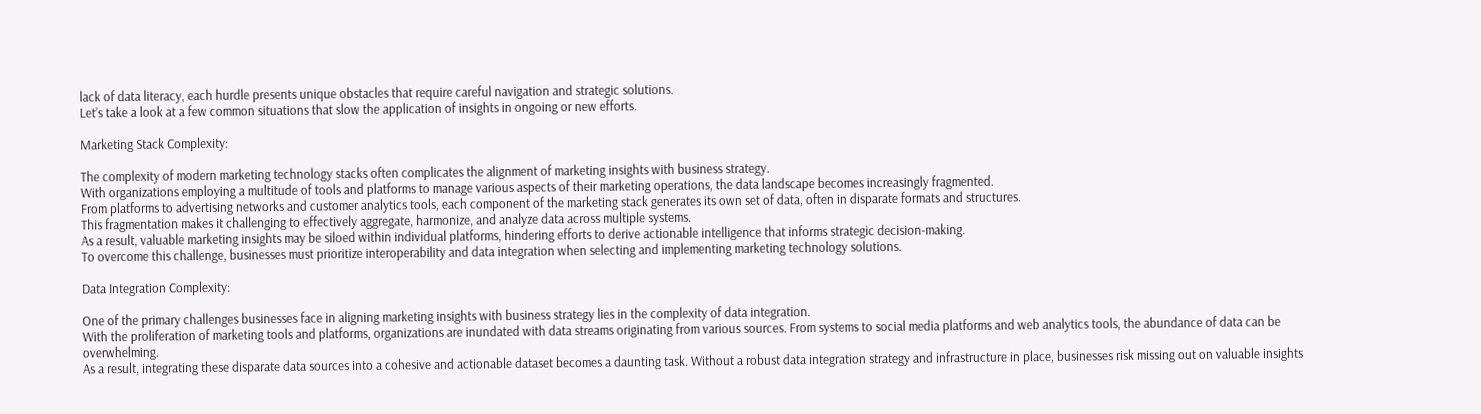lack of data literacy, each hurdle presents unique obstacles that require careful navigation and strategic solutions.
Let’s take a look at a few common situations that slow the application of insights in ongoing or new efforts.

Marketing Stack Complexity:

The complexity of modern marketing technology stacks often complicates the alignment of marketing insights with business strategy.
With organizations employing a multitude of tools and platforms to manage various aspects of their marketing operations, the data landscape becomes increasingly fragmented.
From platforms to advertising networks and customer analytics tools, each component of the marketing stack generates its own set of data, often in disparate formats and structures.
This fragmentation makes it challenging to effectively aggregate, harmonize, and analyze data across multiple systems.
As a result, valuable marketing insights may be siloed within individual platforms, hindering efforts to derive actionable intelligence that informs strategic decision-making.
To overcome this challenge, businesses must prioritize interoperability and data integration when selecting and implementing marketing technology solutions.

Data Integration Complexity:

One of the primary challenges businesses face in aligning marketing insights with business strategy lies in the complexity of data integration.
With the proliferation of marketing tools and platforms, organizations are inundated with data streams originating from various sources. From systems to social media platforms and web analytics tools, the abundance of data can be overwhelming.
As a result, integrating these disparate data sources into a cohesive and actionable dataset becomes a daunting task. Without a robust data integration strategy and infrastructure in place, businesses risk missing out on valuable insights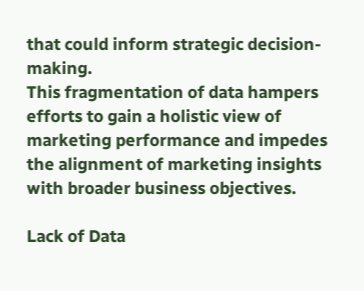that could inform strategic decision-making.
This fragmentation of data hampers efforts to gain a holistic view of marketing performance and impedes the alignment of marketing insights with broader business objectives.

Lack of Data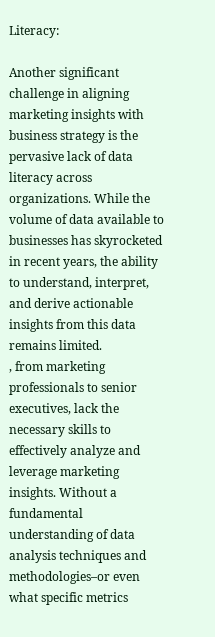Literacy:

Another significant challenge in aligning marketing insights with business strategy is the pervasive lack of data literacy across organizations. While the volume of data available to businesses has skyrocketed in recent years, the ability to understand, interpret, and derive actionable insights from this data remains limited.
, from marketing professionals to senior executives, lack the necessary skills to effectively analyze and leverage marketing insights. Without a fundamental understanding of data analysis techniques and methodologies–or even what specific metrics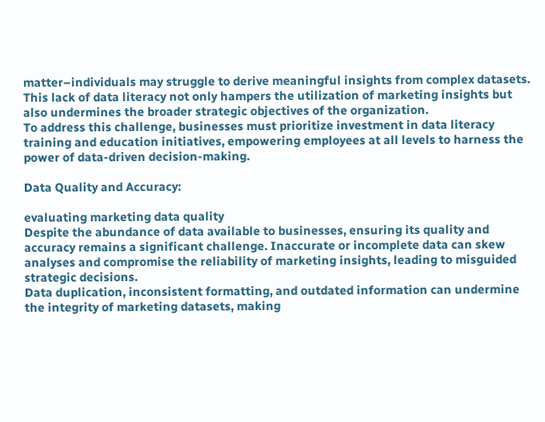matter–individuals may struggle to derive meaningful insights from complex datasets.
This lack of data literacy not only hampers the utilization of marketing insights but also undermines the broader strategic objectives of the organization.
To address this challenge, businesses must prioritize investment in data literacy training and education initiatives, empowering employees at all levels to harness the power of data-driven decision-making.

Data Quality and Accuracy:

evaluating marketing data quality
Despite the abundance of data available to businesses, ensuring its quality and accuracy remains a significant challenge. Inaccurate or incomplete data can skew analyses and compromise the reliability of marketing insights, leading to misguided strategic decisions.
Data duplication, inconsistent formatting, and outdated information can undermine the integrity of marketing datasets, making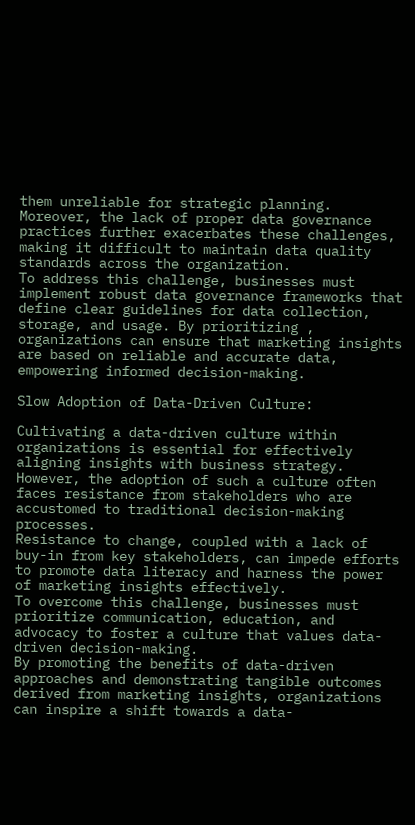them unreliable for strategic planning.
Moreover, the lack of proper data governance practices further exacerbates these challenges, making it difficult to maintain data quality standards across the organization.
To address this challenge, businesses must implement robust data governance frameworks that define clear guidelines for data collection, storage, and usage. By prioritizing , organizations can ensure that marketing insights are based on reliable and accurate data, empowering informed decision-making.

Slow Adoption of Data-Driven Culture:

Cultivating a data-driven culture within organizations is essential for effectively aligning insights with business strategy. However, the adoption of such a culture often faces resistance from stakeholders who are accustomed to traditional decision-making processes.
Resistance to change, coupled with a lack of buy-in from key stakeholders, can impede efforts to promote data literacy and harness the power of marketing insights effectively.
To overcome this challenge, businesses must prioritize communication, education, and advocacy to foster a culture that values data-driven decision-making.
By promoting the benefits of data-driven approaches and demonstrating tangible outcomes derived from marketing insights, organizations can inspire a shift towards a data-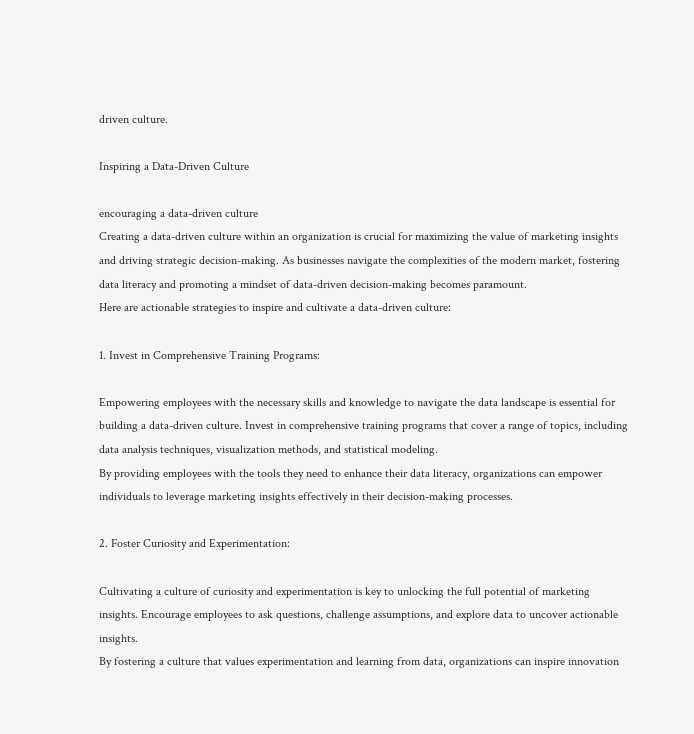driven culture.

Inspiring a Data-Driven Culture

encouraging a data-driven culture
Creating a data-driven culture within an organization is crucial for maximizing the value of marketing insights and driving strategic decision-making. As businesses navigate the complexities of the modern market, fostering data literacy and promoting a mindset of data-driven decision-making becomes paramount.
Here are actionable strategies to inspire and cultivate a data-driven culture:

1. Invest in Comprehensive Training Programs:

Empowering employees with the necessary skills and knowledge to navigate the data landscape is essential for building a data-driven culture. Invest in comprehensive training programs that cover a range of topics, including data analysis techniques, visualization methods, and statistical modeling.
By providing employees with the tools they need to enhance their data literacy, organizations can empower individuals to leverage marketing insights effectively in their decision-making processes.

2. Foster Curiosity and Experimentation:

Cultivating a culture of curiosity and experimentation is key to unlocking the full potential of marketing insights. Encourage employees to ask questions, challenge assumptions, and explore data to uncover actionable insights.
By fostering a culture that values experimentation and learning from data, organizations can inspire innovation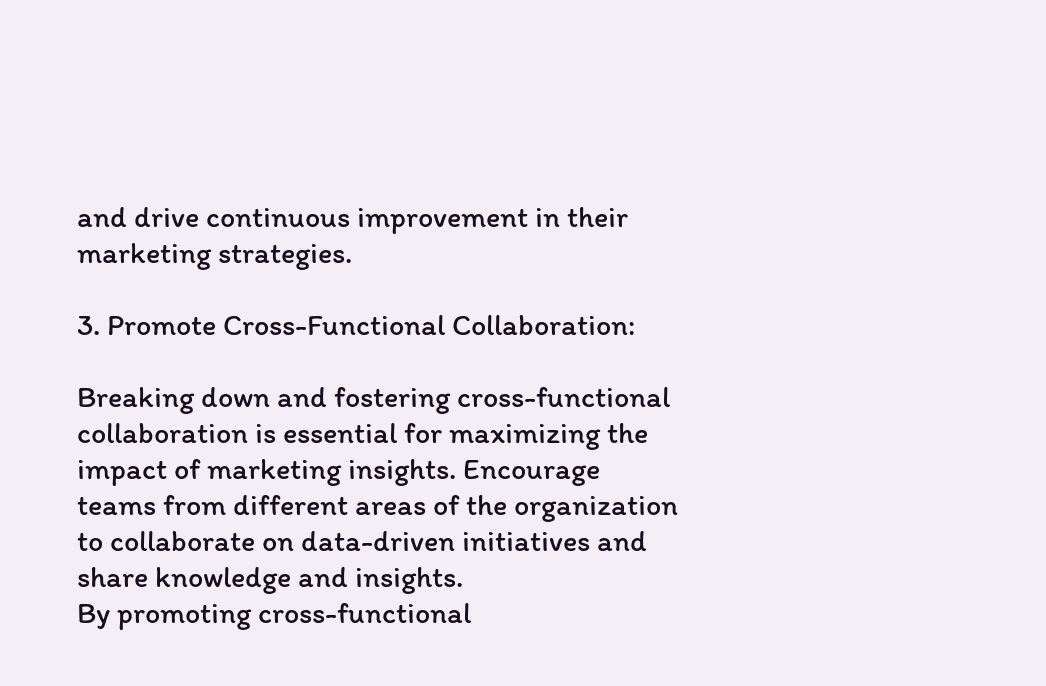and drive continuous improvement in their marketing strategies.

3. Promote Cross-Functional Collaboration:

Breaking down and fostering cross-functional collaboration is essential for maximizing the impact of marketing insights. Encourage teams from different areas of the organization to collaborate on data-driven initiatives and share knowledge and insights.
By promoting cross-functional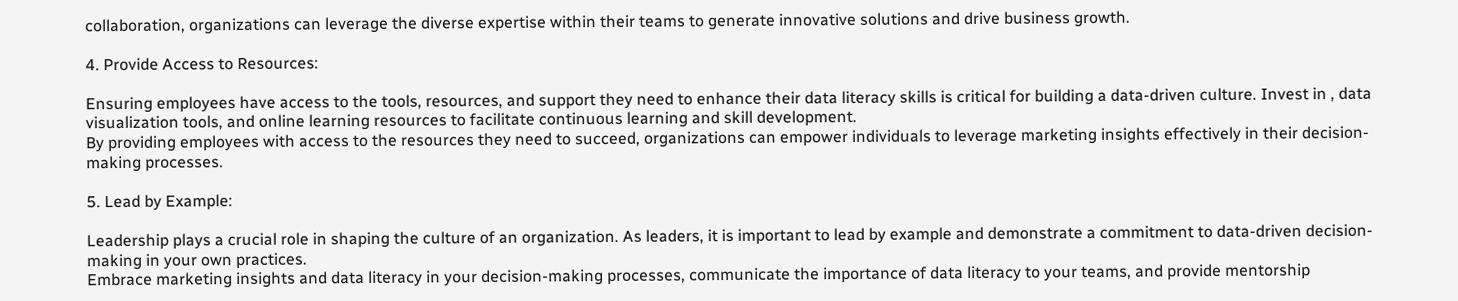collaboration, organizations can leverage the diverse expertise within their teams to generate innovative solutions and drive business growth.

4. Provide Access to Resources:

Ensuring employees have access to the tools, resources, and support they need to enhance their data literacy skills is critical for building a data-driven culture. Invest in , data visualization tools, and online learning resources to facilitate continuous learning and skill development.
By providing employees with access to the resources they need to succeed, organizations can empower individuals to leverage marketing insights effectively in their decision-making processes.

5. Lead by Example:

Leadership plays a crucial role in shaping the culture of an organization. As leaders, it is important to lead by example and demonstrate a commitment to data-driven decision-making in your own practices.
Embrace marketing insights and data literacy in your decision-making processes, communicate the importance of data literacy to your teams, and provide mentorship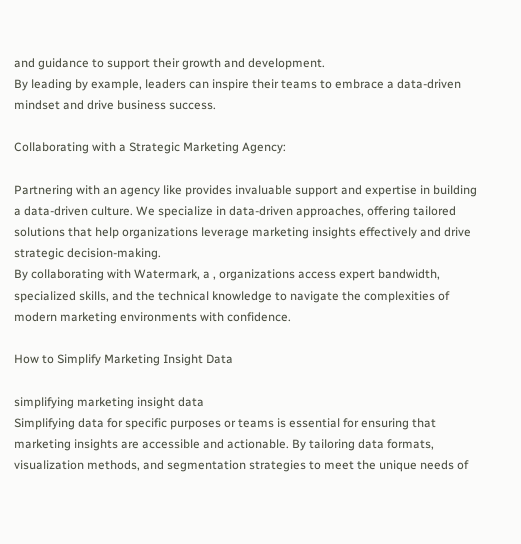and guidance to support their growth and development.
By leading by example, leaders can inspire their teams to embrace a data-driven mindset and drive business success.

Collaborating with a Strategic Marketing Agency:

Partnering with an agency like provides invaluable support and expertise in building a data-driven culture. We specialize in data-driven approaches, offering tailored solutions that help organizations leverage marketing insights effectively and drive strategic decision-making.
By collaborating with Watermark, a , organizations access expert bandwidth, specialized skills, and the technical knowledge to navigate the complexities of modern marketing environments with confidence.

How to Simplify Marketing Insight Data

simplifying marketing insight data
Simplifying data for specific purposes or teams is essential for ensuring that marketing insights are accessible and actionable. By tailoring data formats, visualization methods, and segmentation strategies to meet the unique needs of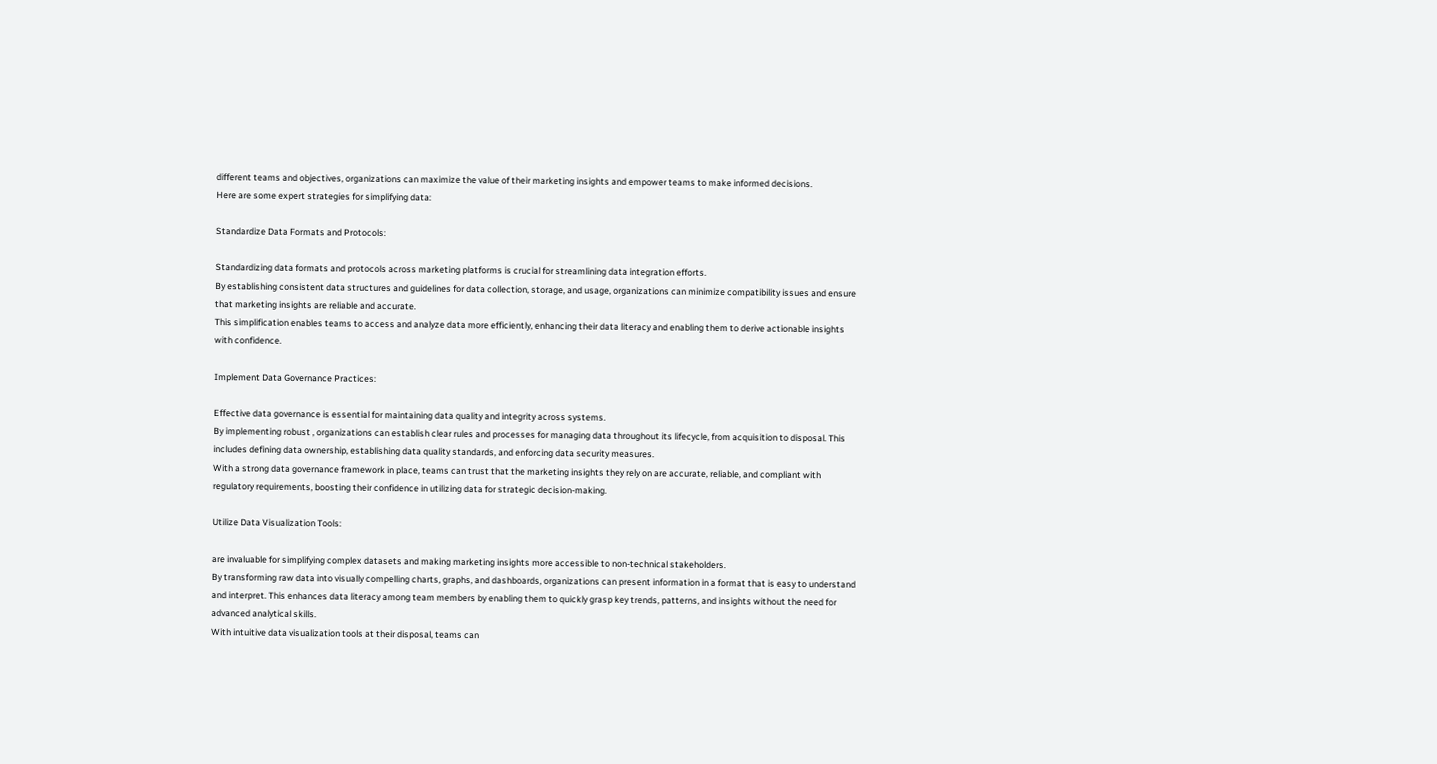different teams and objectives, organizations can maximize the value of their marketing insights and empower teams to make informed decisions.
Here are some expert strategies for simplifying data:

Standardize Data Formats and Protocols:

Standardizing data formats and protocols across marketing platforms is crucial for streamlining data integration efforts.
By establishing consistent data structures and guidelines for data collection, storage, and usage, organizations can minimize compatibility issues and ensure that marketing insights are reliable and accurate.
This simplification enables teams to access and analyze data more efficiently, enhancing their data literacy and enabling them to derive actionable insights with confidence.

Implement Data Governance Practices:

Effective data governance is essential for maintaining data quality and integrity across systems.
By implementing robust , organizations can establish clear rules and processes for managing data throughout its lifecycle, from acquisition to disposal. This includes defining data ownership, establishing data quality standards, and enforcing data security measures.
With a strong data governance framework in place, teams can trust that the marketing insights they rely on are accurate, reliable, and compliant with regulatory requirements, boosting their confidence in utilizing data for strategic decision-making.

Utilize Data Visualization Tools:

are invaluable for simplifying complex datasets and making marketing insights more accessible to non-technical stakeholders.
By transforming raw data into visually compelling charts, graphs, and dashboards, organizations can present information in a format that is easy to understand and interpret. This enhances data literacy among team members by enabling them to quickly grasp key trends, patterns, and insights without the need for advanced analytical skills.
With intuitive data visualization tools at their disposal, teams can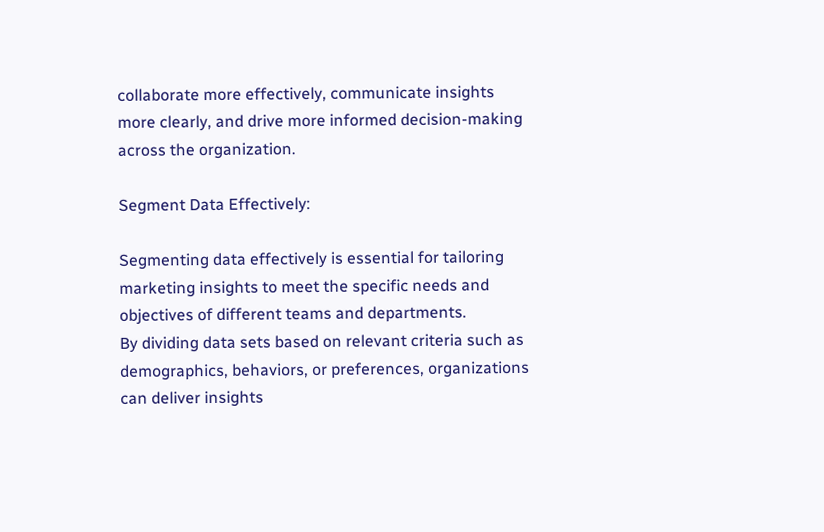collaborate more effectively, communicate insights more clearly, and drive more informed decision-making across the organization.

Segment Data Effectively:

Segmenting data effectively is essential for tailoring marketing insights to meet the specific needs and objectives of different teams and departments.
By dividing data sets based on relevant criteria such as demographics, behaviors, or preferences, organizations can deliver insights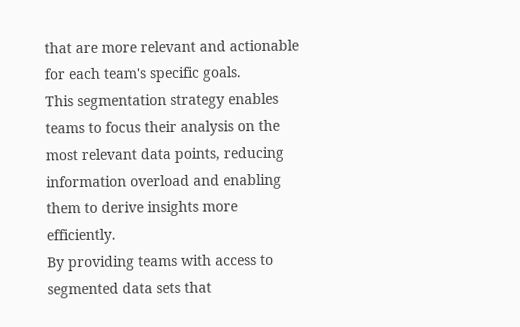that are more relevant and actionable for each team's specific goals.
This segmentation strategy enables teams to focus their analysis on the most relevant data points, reducing information overload and enabling them to derive insights more efficiently.
By providing teams with access to segmented data sets that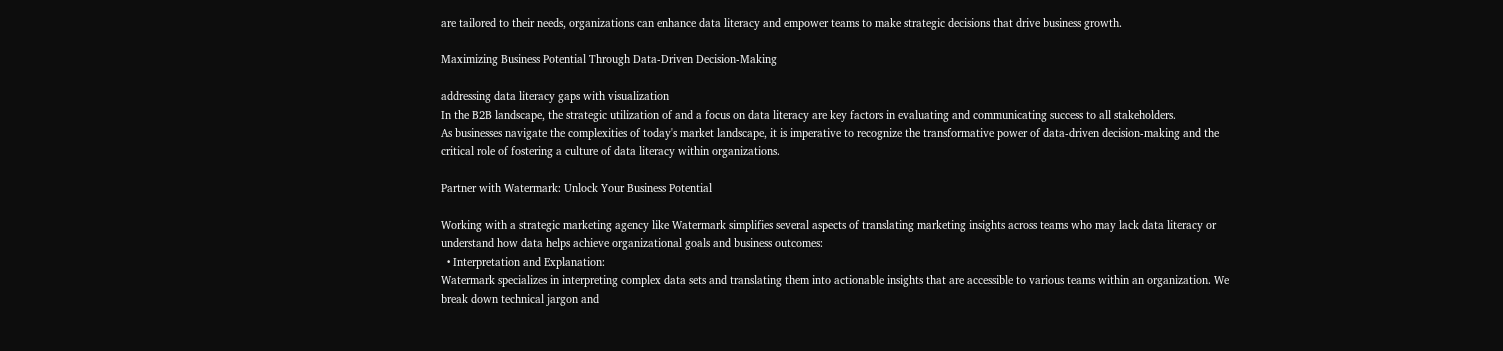are tailored to their needs, organizations can enhance data literacy and empower teams to make strategic decisions that drive business growth.

Maximizing Business Potential Through Data-Driven Decision-Making

addressing data literacy gaps with visualization
In the B2B landscape, the strategic utilization of and a focus on data literacy are key factors in evaluating and communicating success to all stakeholders.
As businesses navigate the complexities of today's market landscape, it is imperative to recognize the transformative power of data-driven decision-making and the critical role of fostering a culture of data literacy within organizations.

Partner with Watermark: Unlock Your Business Potential

Working with a strategic marketing agency like Watermark simplifies several aspects of translating marketing insights across teams who may lack data literacy or understand how data helps achieve organizational goals and business outcomes:
  • Interpretation and Explanation:
Watermark specializes in interpreting complex data sets and translating them into actionable insights that are accessible to various teams within an organization. We break down technical jargon and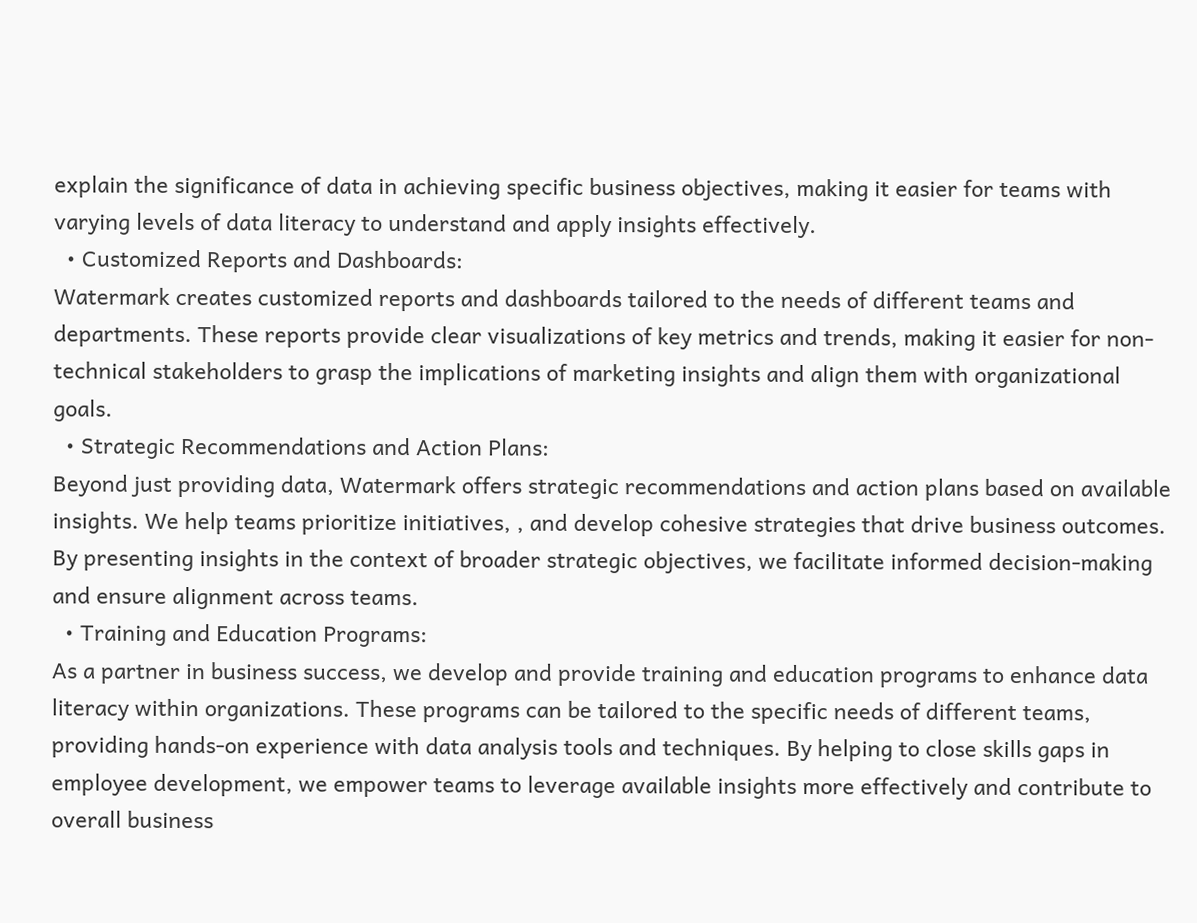explain the significance of data in achieving specific business objectives, making it easier for teams with varying levels of data literacy to understand and apply insights effectively.
  • Customized Reports and Dashboards:
Watermark creates customized reports and dashboards tailored to the needs of different teams and departments. These reports provide clear visualizations of key metrics and trends, making it easier for non-technical stakeholders to grasp the implications of marketing insights and align them with organizational goals.
  • Strategic Recommendations and Action Plans:
Beyond just providing data, Watermark offers strategic recommendations and action plans based on available insights. We help teams prioritize initiatives, , and develop cohesive strategies that drive business outcomes. By presenting insights in the context of broader strategic objectives, we facilitate informed decision-making and ensure alignment across teams.
  • Training and Education Programs:
As a partner in business success, we develop and provide training and education programs to enhance data literacy within organizations. These programs can be tailored to the specific needs of different teams, providing hands-on experience with data analysis tools and techniques. By helping to close skills gaps in employee development, we empower teams to leverage available insights more effectively and contribute to overall business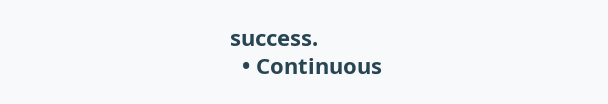success.
  • Continuous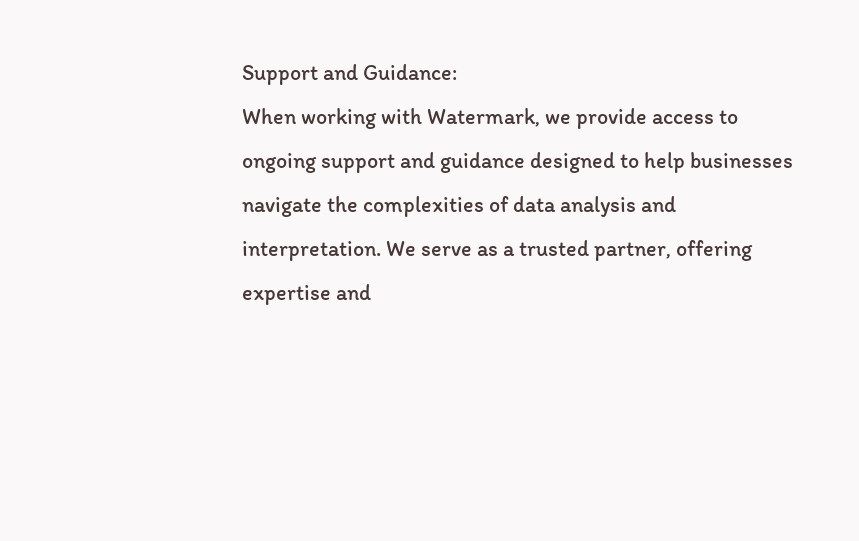Support and Guidance:
When working with Watermark, we provide access to ongoing support and guidance designed to help businesses navigate the complexities of data analysis and interpretation. We serve as a trusted partner, offering expertise and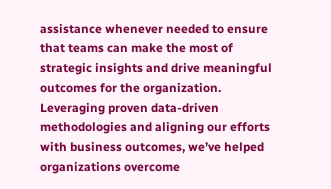assistance whenever needed to ensure that teams can make the most of strategic insights and drive meaningful outcomes for the organization.
Leveraging proven data-driven methodologies and aligning our efforts with business outcomes, we’ve helped organizations overcome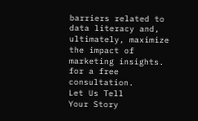barriers related to data literacy and, ultimately, maximize the impact of marketing insights.
for a free consultation.
Let Us Tell
Your Story